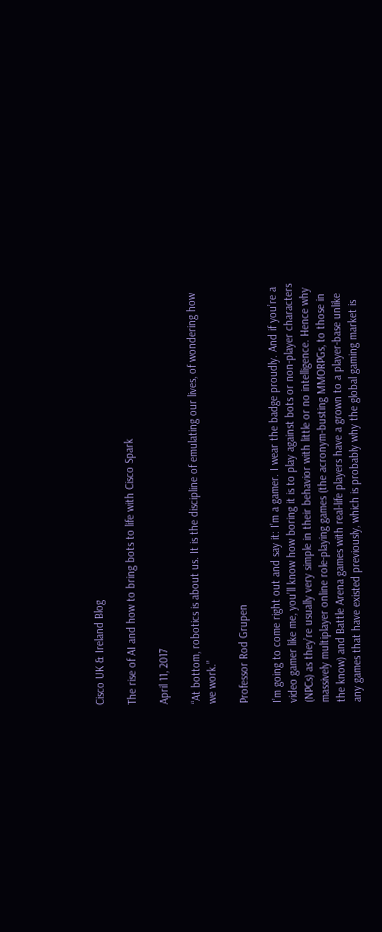Cisco UK & Ireland Blog

The rise of AI and how to bring bots to life with Cisco Spark

April 11, 2017

“At bottom, robotics is about us. It is the discipline of emulating our lives, of wondering how we work.”

Professor Rod Grupen

I’m going to come right out and say it: I’m a gamer. I wear the badge proudly. And if you’re a video gamer like me, you’ll know how boring it is to play against bots or non-player characters (NPCs) as they’re usually very simple in their behavior with little or no intelligence. Hence why massively multiplayer online role-playing games (the acronym-busting MMORPGs, to those in the know) and Battle Arena games with real-life players have a grown to a player-base unlike any games that have existed previously, which is probably why the global gaming market is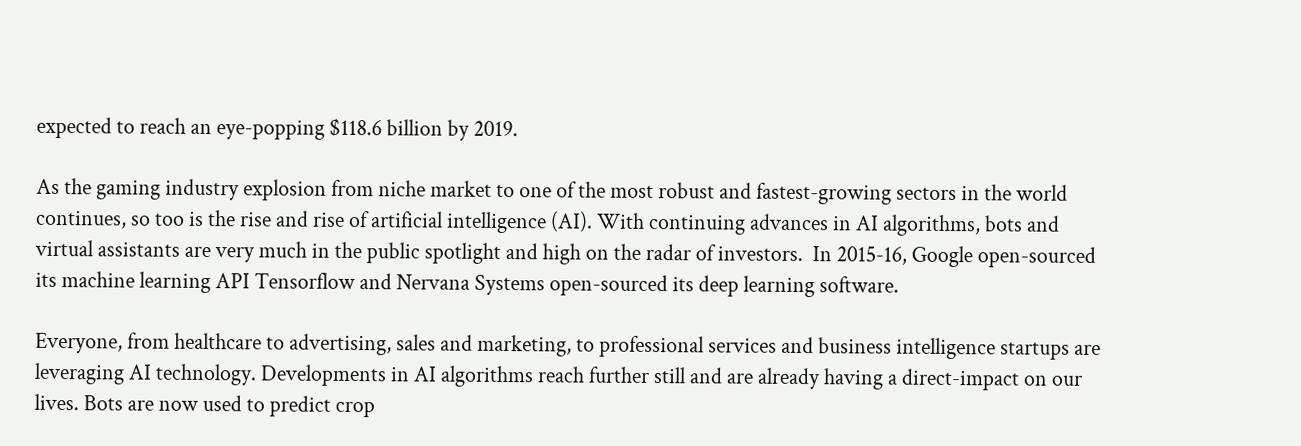expected to reach an eye-popping $118.6 billion by 2019.

As the gaming industry explosion from niche market to one of the most robust and fastest-growing sectors in the world continues, so too is the rise and rise of artificial intelligence (AI). With continuing advances in AI algorithms, bots and virtual assistants are very much in the public spotlight and high on the radar of investors.  In 2015-16, Google open-sourced its machine learning API Tensorflow and Nervana Systems open-sourced its deep learning software.

Everyone, from healthcare to advertising, sales and marketing, to professional services and business intelligence startups are leveraging AI technology. Developments in AI algorithms reach further still and are already having a direct-impact on our lives. Bots are now used to predict crop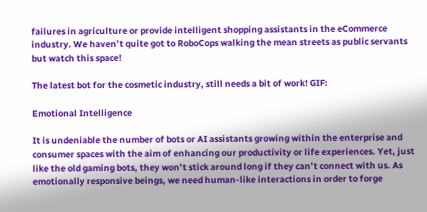failures in agriculture or provide intelligent shopping assistants in the eCommerce industry. We haven’t quite got to RoboCops walking the mean streets as public servants but watch this space!

The latest bot for the cosmetic industry, still needs a bit of work! GIF:

Emotional Intelligence

It is undeniable the number of bots or AI assistants growing within the enterprise and consumer spaces with the aim of enhancing our productivity or life experiences. Yet, just like the old gaming bots, they won’t stick around long if they can’t connect with us. As emotionally responsive beings, we need human-like interactions in order to forge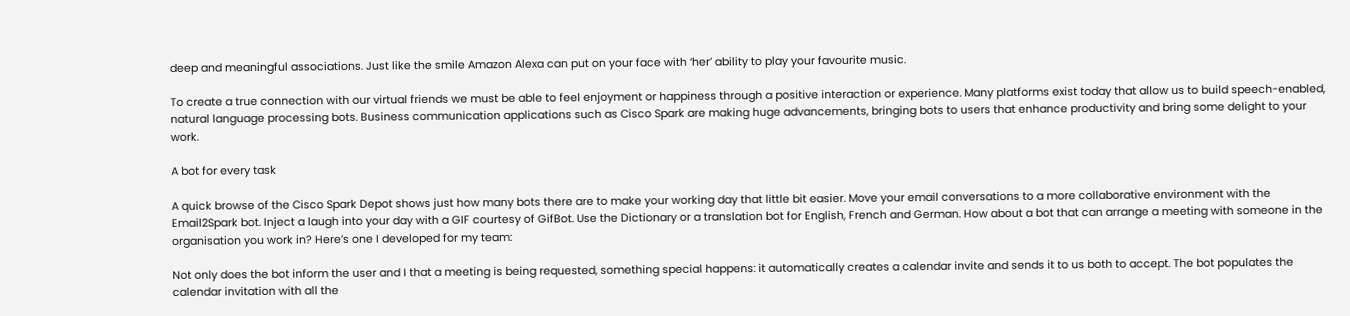deep and meaningful associations. Just like the smile Amazon Alexa can put on your face with ‘her’ ability to play your favourite music.

To create a true connection with our virtual friends we must be able to feel enjoyment or happiness through a positive interaction or experience. Many platforms exist today that allow us to build speech-enabled, natural language processing bots. Business communication applications such as Cisco Spark are making huge advancements, bringing bots to users that enhance productivity and bring some delight to your work.

A bot for every task

A quick browse of the Cisco Spark Depot shows just how many bots there are to make your working day that little bit easier. Move your email conversations to a more collaborative environment with the Email2Spark bot. Inject a laugh into your day with a GIF courtesy of GifBot. Use the Dictionary or a translation bot for English, French and German. How about a bot that can arrange a meeting with someone in the organisation you work in? Here’s one I developed for my team:

Not only does the bot inform the user and I that a meeting is being requested, something special happens: it automatically creates a calendar invite and sends it to us both to accept. The bot populates the calendar invitation with all the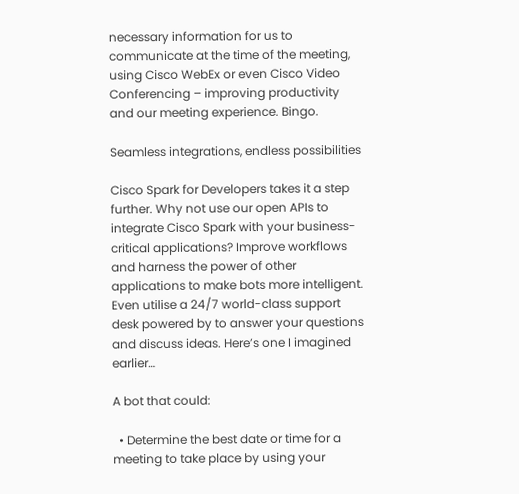necessary information for us to communicate at the time of the meeting, using Cisco WebEx or even Cisco Video Conferencing – improving productivity and our meeting experience. Bingo.

Seamless integrations, endless possibilities

Cisco Spark for Developers takes it a step further. Why not use our open APIs to integrate Cisco Spark with your business-critical applications? Improve workflows and harness the power of other applications to make bots more intelligent. Even utilise a 24/7 world-class support desk powered by to answer your questions and discuss ideas. Here’s one I imagined earlier…

A bot that could:

  • Determine the best date or time for a meeting to take place by using your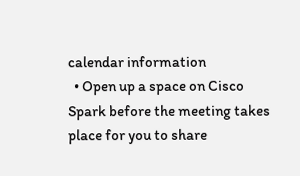calendar information
  • Open up a space on Cisco Spark before the meeting takes place for you to share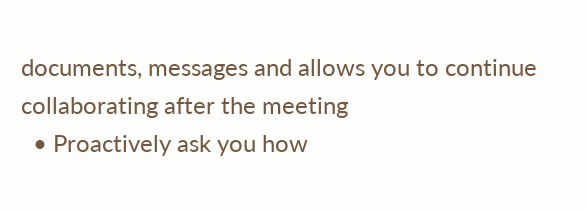documents, messages and allows you to continue collaborating after the meeting
  • Proactively ask you how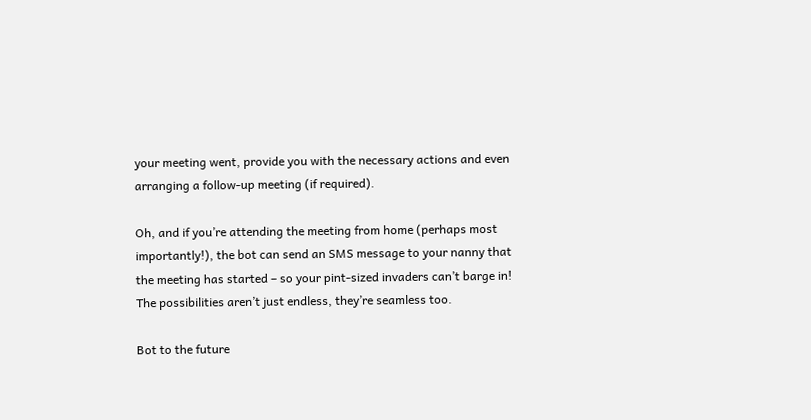your meeting went, provide you with the necessary actions and even arranging a follow-up meeting (if required).

Oh, and if you’re attending the meeting from home (perhaps most importantly!), the bot can send an SMS message to your nanny that the meeting has started – so your pint-sized invaders can’t barge in! The possibilities aren’t just endless, they’re seamless too.

Bot to the future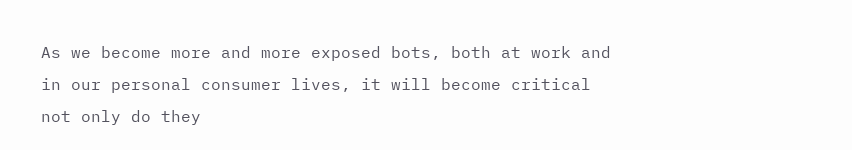As we become more and more exposed bots, both at work and in our personal consumer lives, it will become critical not only do they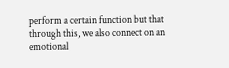perform a certain function but that through this, we also connect on an emotional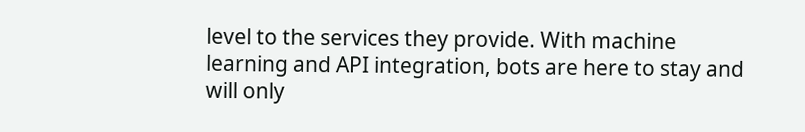level to the services they provide. With machine learning and API integration, bots are here to stay and will only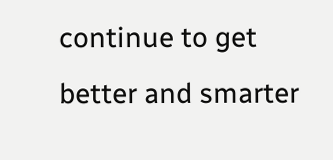continue to get better and smarter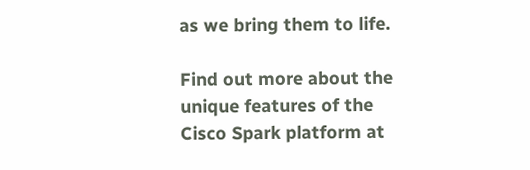as we bring them to life.

Find out more about the unique features of the Cisco Spark platform at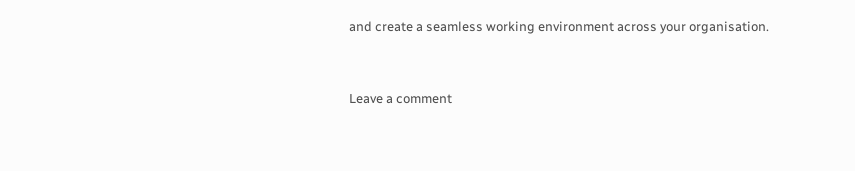and create a seamless working environment across your organisation.


Leave a comment